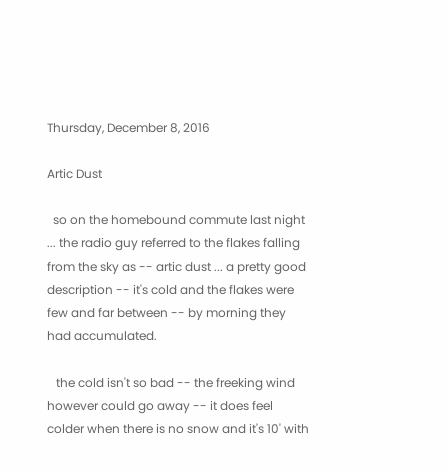Thursday, December 8, 2016

Artic Dust

  so on the homebound commute last night ... the radio guy referred to the flakes falling from the sky as -- artic dust ... a pretty good description -- it's cold and the flakes were few and far between -- by morning they had accumulated.

   the cold isn't so bad -- the freeking wind however could go away -- it does feel colder when there is no snow and it's 10' with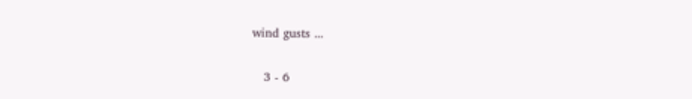wind gusts ...

   3 - 6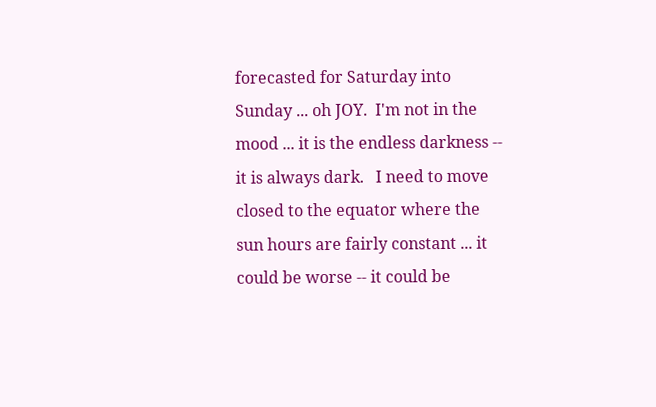forecasted for Saturday into Sunday ... oh JOY.  I'm not in the mood ... it is the endless darkness -- it is always dark.   I need to move closed to the equator where the sun hours are fairly constant ... it could be worse -- it could be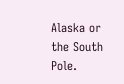Alaska or the South Pole.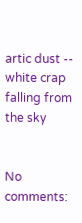artic dust -- white crap falling from the sky


No comments: